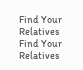Find Your Relatives
Find Your Relatives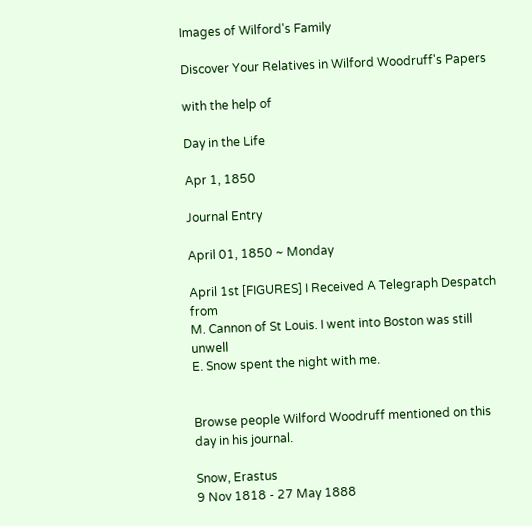Images of Wilford's Family

Discover Your Relatives in Wilford Woodruff's Papers

with the help of

Day in the Life

Apr 1, 1850

Journal Entry

April 01, 1850 ~ Monday

April 1st [FIGURES] I Received A Telegraph Despatch from
M. Cannon of St Louis. I went into Boston was still unwell
E. Snow spent the night with me.


Browse people Wilford Woodruff mentioned on this day in his journal.

Snow, Erastus
9 Nov 1818 - 27 May 1888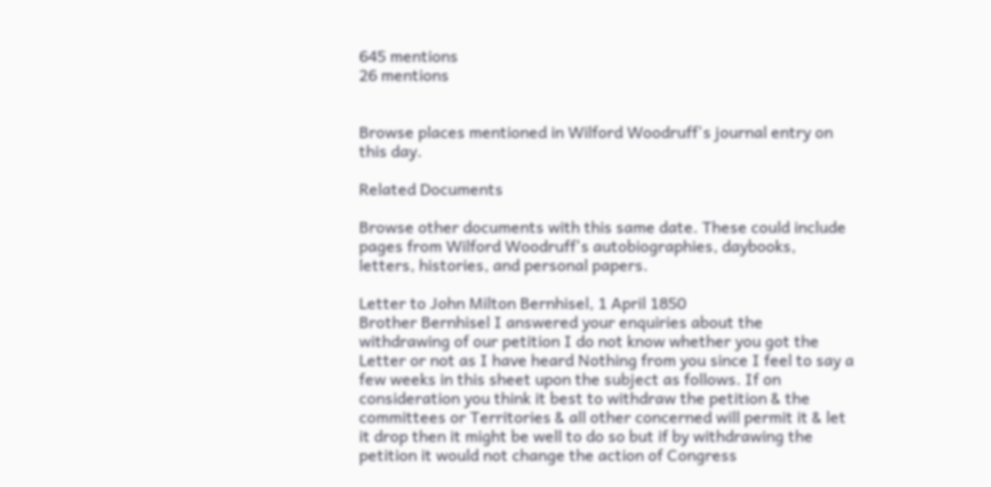645 mentions
26 mentions


Browse places mentioned in Wilford Woodruff's journal entry on this day.

Related Documents

Browse other documents with this same date. These could include pages from Wilford Woodruff's autobiographies, daybooks, letters, histories, and personal papers.

Letter to John Milton Bernhisel, 1 April 1850
Brother Bernhisel I answered your enquiries about the withdrawing of our petition I do not know whether you got the Letter or not as I have heard Nothing from you since I feel to say a few weeks in this sheet upon the subject as follows. If on consideration you think it best to withdraw the petition & the committees or Territories & all other concerned will permit it & let it drop then it might be well to do so but if by withdrawing the petition it would not change the action of Congress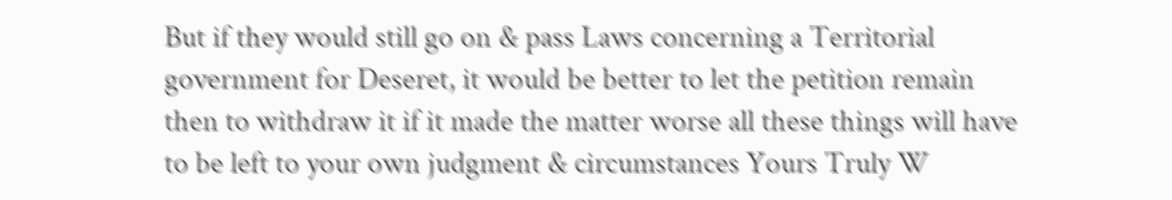But if they would still go on & pass Laws concerning a Territorial government for Deseret, it would be better to let the petition remain then to withdraw it if it made the matter worse all these things will have to be left to your own judgment & circumstances Yours Truly W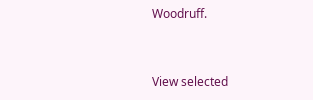Woodruff.


View selected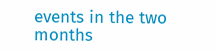events in the two months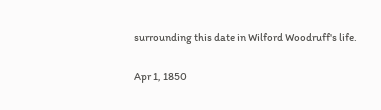surrounding this date in Wilford Woodruff's life.

Apr 1, 1850